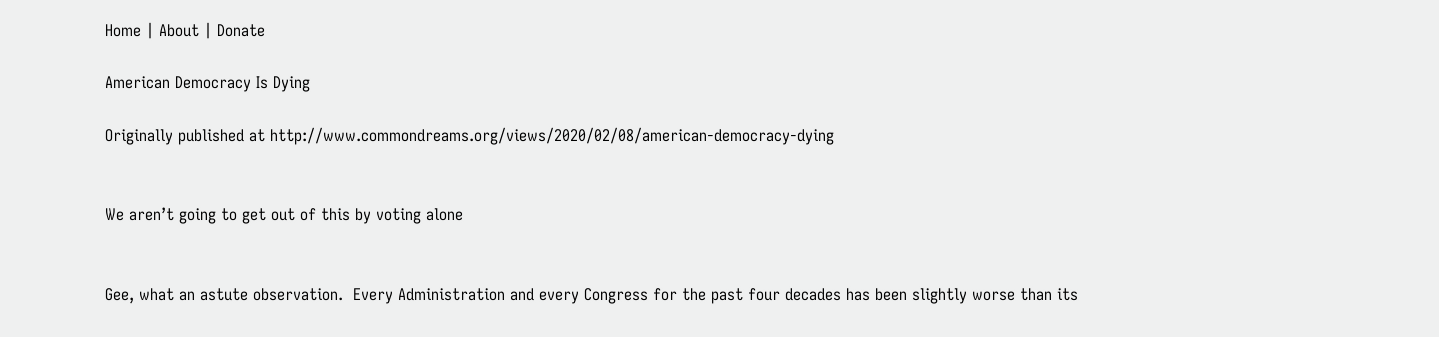Home | About | Donate

American Democracy Is Dying

Originally published at http://www.commondreams.org/views/2020/02/08/american-democracy-dying


We aren’t going to get out of this by voting alone


Gee, what an astute observation.  Every Administration and every Congress for the past four decades has been slightly worse than its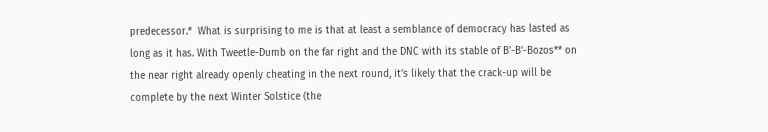predecessor.*  What is surprising to me is that at least a semblance of democracy has lasted as long as it has. With Tweetle-Dumb on the far right and the DNC with its stable of B’-B’-Bozos** on the near right already openly cheating in the next round, it’s likely that the crack-up will be complete by the next Winter Solstice (the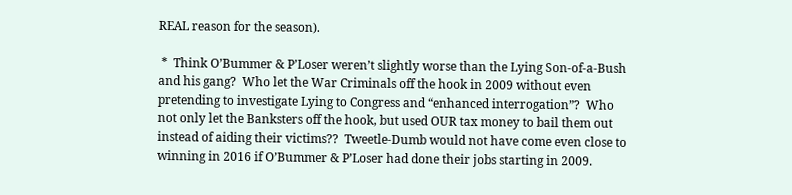REAL reason for the season).

 *  Think O’Bummer & P’Loser weren’t slightly worse than the Lying Son-of-a-Bush and his gang?  Who let the War Criminals off the hook in 2009 without even pretending to investigate Lying to Congress and “enhanced interrogation”?  Who not only let the Banksters off the hook, but used OUR tax money to bail them out instead of aiding their victims??  Tweetle-Dumb would not have come even close to winning in 2016 if O’Bummer & P’Loser had done their jobs starting in 2009.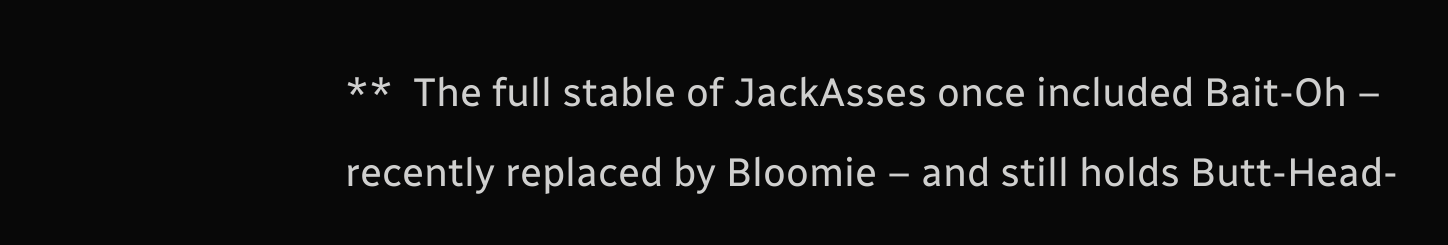**  The full stable of JackAsses once included Bait-Oh – recently replaced by Bloomie – and still holds Butt-Head-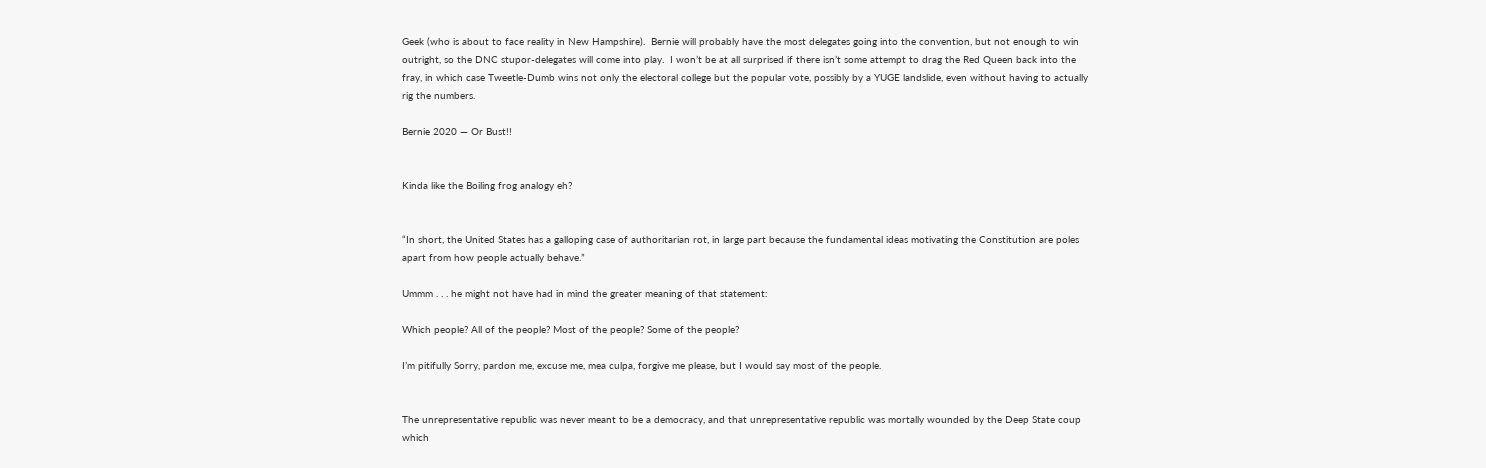Geek (who is about to face reality in New Hampshire).  Bernie will probably have the most delegates going into the convention, but not enough to win outright, so the DNC stupor-delegates will come into play.  I won’t be at all surprised if there isn’t some attempt to drag the Red Queen back into the fray, in which case Tweetle-Dumb wins not only the electoral college but the popular vote, possibly by a YUGE landslide, even without having to actually rig the numbers.

Bernie 2020 — Or Bust!!


Kinda like the Boiling frog analogy eh?


“In short, the United States has a galloping case of authoritarian rot, in large part because the fundamental ideas motivating the Constitution are poles apart from how people actually behave.”

Ummm . . . he might not have had in mind the greater meaning of that statement:

Which people? All of the people? Most of the people? Some of the people?

I’m pitifully Sorry, pardon me, excuse me, mea culpa, forgive me please, but I would say most of the people.


The unrepresentative republic was never meant to be a democracy, and that unrepresentative republic was mortally wounded by the Deep State coup which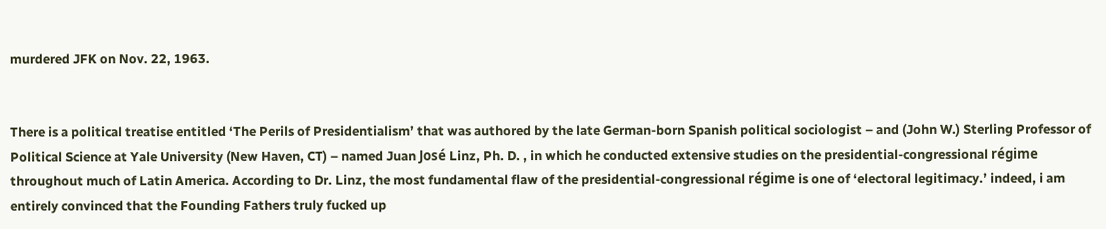murdered JFK on Nov. 22, 1963.


There is a political treatise entitled ‘The Perils of Presidentialism’ that was authored by the late German-born Spanish political sociologist – and (John W.) Sterling Professor of Political Science at Yale University (New Haven, CT) – named Juan José Linz, Ph. D. , in which he conducted extensive studies on the presidential-congressional régime throughout much of Latin America. According to Dr. Linz, the most fundamental flaw of the presidential-congressional régime is one of ‘electoral legitimacy.’ indeed, i am entirely convinced that the Founding Fathers truly fucked up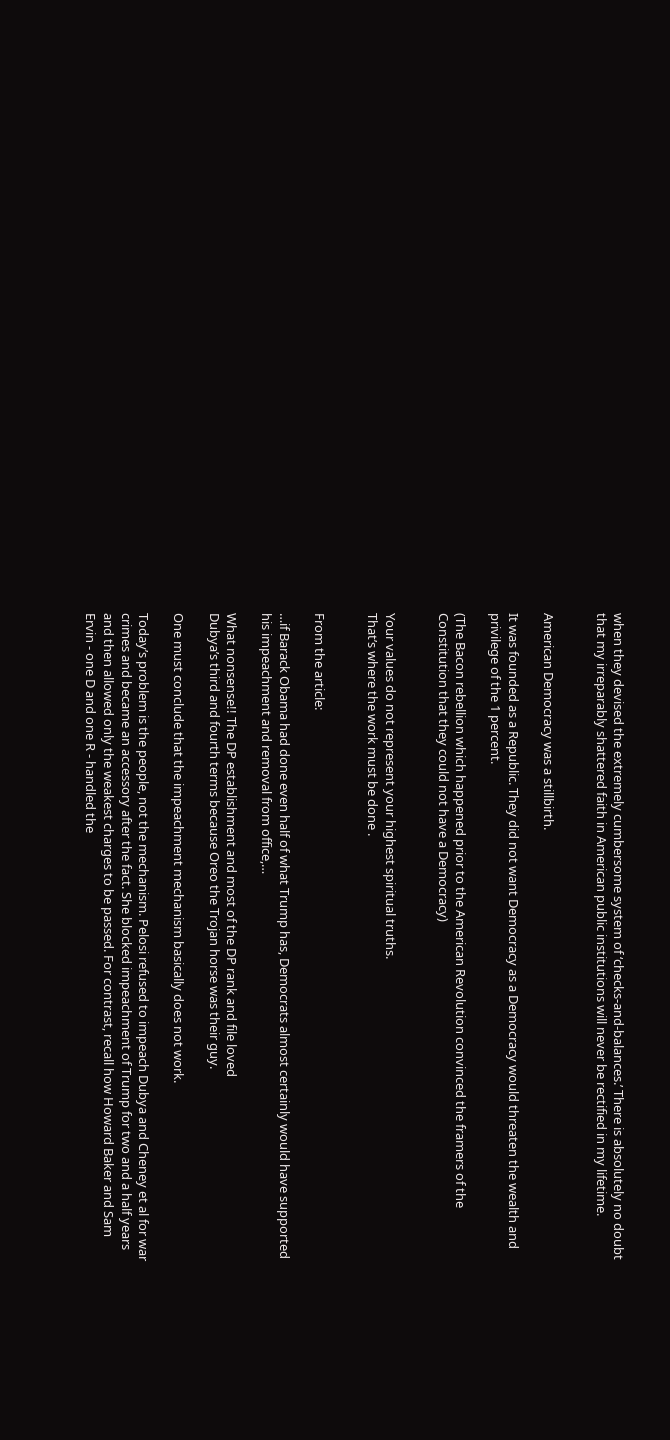when they devised the extremely cumbersome system of ‘checks-and-balances.’ There is absolutely no doubt that my irreparably shattered faith in American public institutions will never be rectified in my lifetime.


American Democracy was a stillbirth.

It was founded as a Republic. They did not want Democracy as a Democracy would threaten the wealth and privilege of the 1 percent.

(The Bacon rebellion which happened prior to the American Revolution convinced the framers of the Constitution that they could not have a Democracy)


Your values do not represent your highest spiritual truths.
That’s where the work must be done .


From the article:

…if Barack Obama had done even half of what Trump has, Democrats almost certainly would have supported his impeachment and removal from office,…

What nonsense!! The DP establishment and most of the DP rank and file loved
Dubya’s third and fourth terms because Oreo the Trojan horse was their guy.

One must conclude that the impeachment mechanism basically does not work.

Today’s problem is the people, not the mechanism. Pelosi refused to impeach Dubya and Cheney et al for war crimes and became an accessory after the fact. She blocked impeachment of Trump for two and a half years and then allowed only the weakest charges to be passed. For contrast, recall how Howard Baker and Sam Ervin - one D and one R - handled the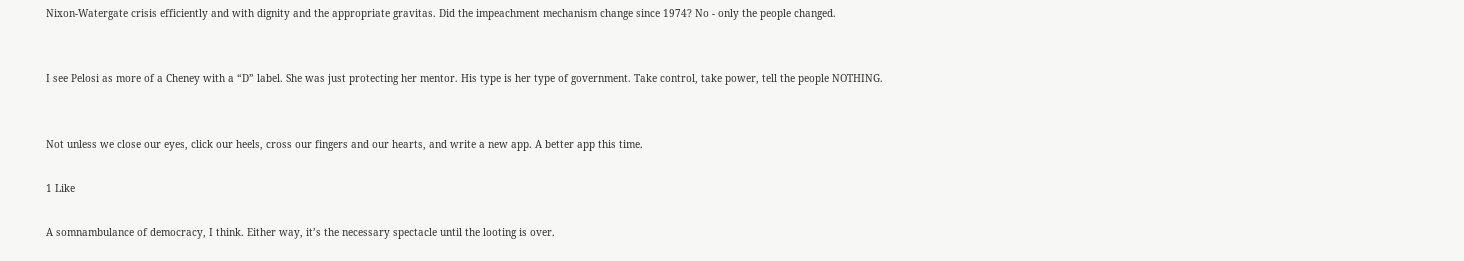Nixon-Watergate crisis efficiently and with dignity and the appropriate gravitas. Did the impeachment mechanism change since 1974? No - only the people changed.


I see Pelosi as more of a Cheney with a “D” label. She was just protecting her mentor. His type is her type of government. Take control, take power, tell the people NOTHING.


Not unless we close our eyes, click our heels, cross our fingers and our hearts, and write a new app. A better app this time.

1 Like

A somnambulance of democracy, I think. Either way, it’s the necessary spectacle until the looting is over.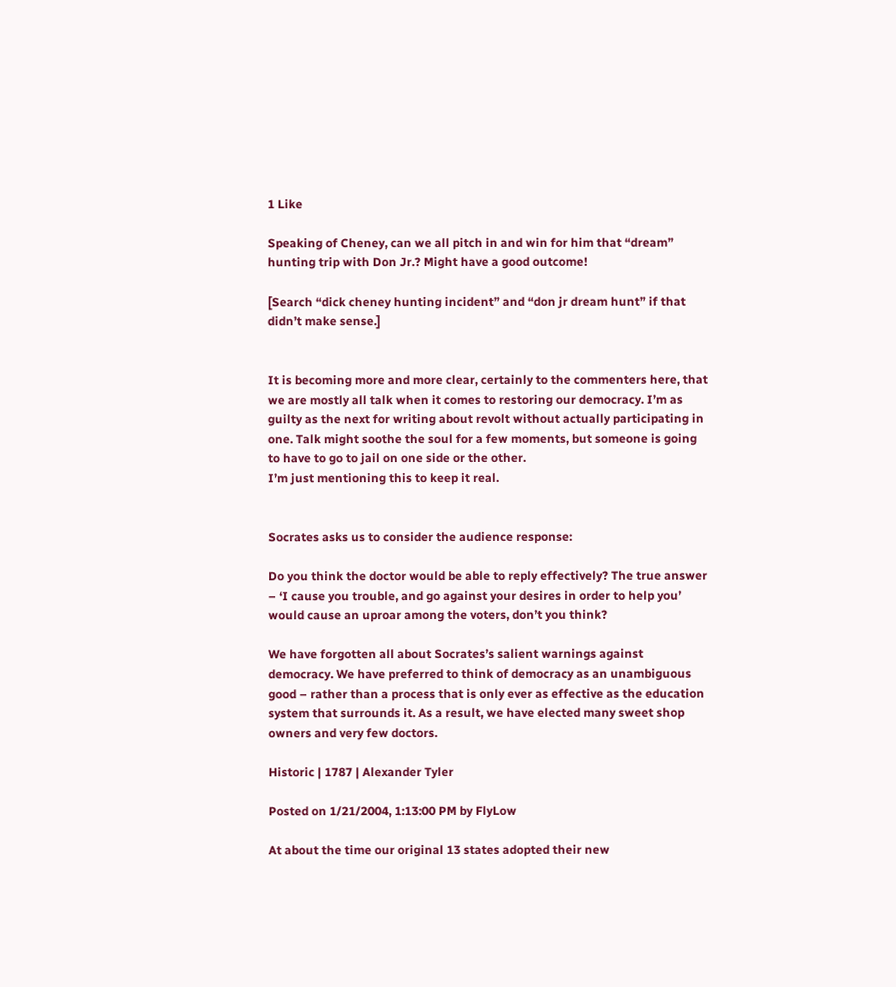1 Like

Speaking of Cheney, can we all pitch in and win for him that “dream” hunting trip with Don Jr.? Might have a good outcome!

[Search “dick cheney hunting incident” and “don jr dream hunt” if that didn’t make sense.]


It is becoming more and more clear, certainly to the commenters here, that we are mostly all talk when it comes to restoring our democracy. I’m as guilty as the next for writing about revolt without actually participating in one. Talk might soothe the soul for a few moments, but someone is going to have to go to jail on one side or the other.
I’m just mentioning this to keep it real.


Socrates asks us to consider the audience response:

Do you think the doctor would be able to reply effectively? The true answer – ‘I cause you trouble, and go against your desires in order to help you’ would cause an uproar among the voters, don’t you think?

We have forgotten all about Socrates’s salient warnings against democracy. We have preferred to think of democracy as an unambiguous good – rather than a process that is only ever as effective as the education system that surrounds it. As a result, we have elected many sweet shop owners and very few doctors.

Historic | 1787 | Alexander Tyler

Posted on 1/21/2004, 1:13:00 PM by FlyLow

At about the time our original 13 states adopted their new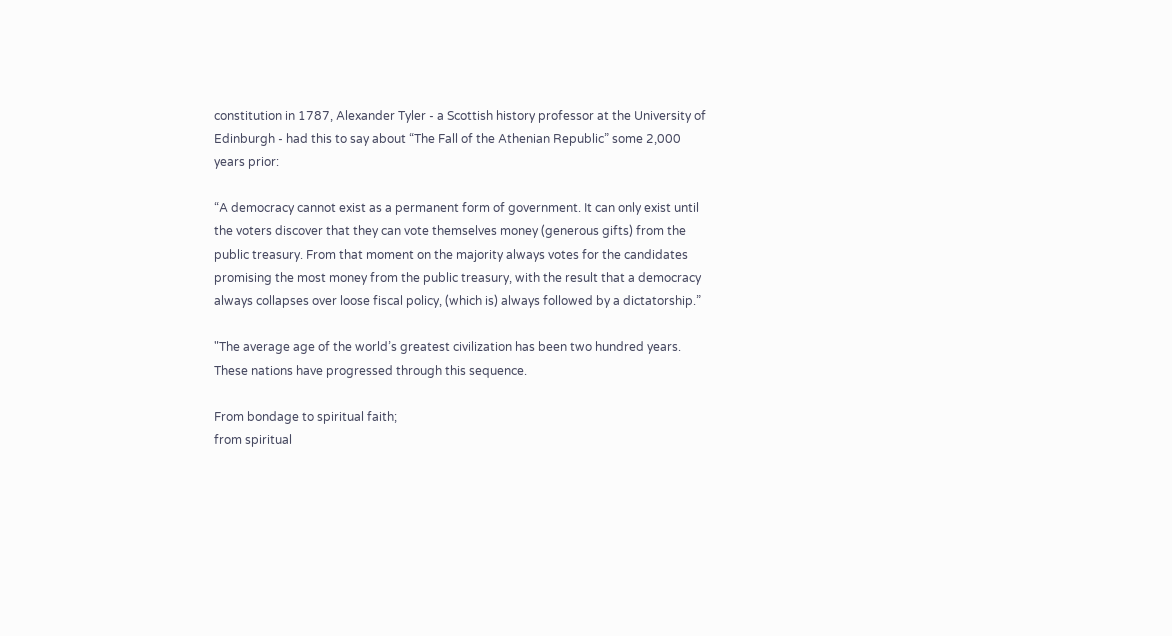constitution in 1787, Alexander Tyler - a Scottish history professor at the University of Edinburgh - had this to say about “The Fall of the Athenian Republic” some 2,000 years prior:

“A democracy cannot exist as a permanent form of government. It can only exist until the voters discover that they can vote themselves money (generous gifts) from the public treasury. From that moment on the majority always votes for the candidates promising the most money from the public treasury, with the result that a democracy always collapses over loose fiscal policy, (which is) always followed by a dictatorship.”

"The average age of the world’s greatest civilization has been two hundred years. These nations have progressed through this sequence.

From bondage to spiritual faith;
from spiritual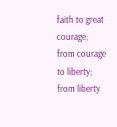faith to great courage;
from courage to liberty;
from liberty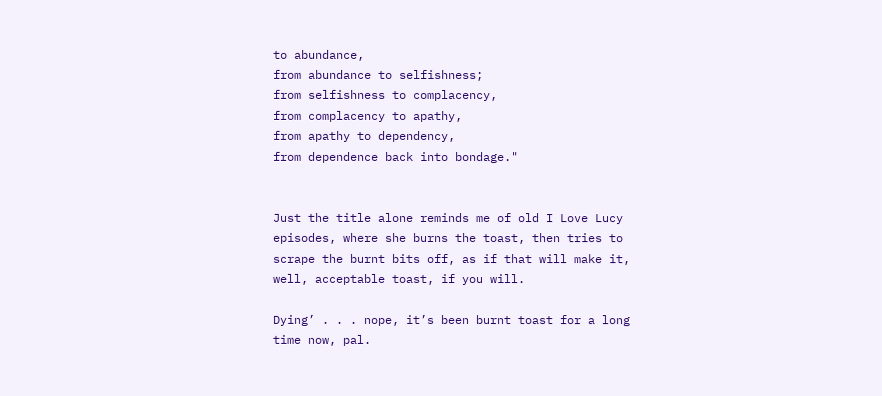to abundance,
from abundance to selfishness;
from selfishness to complacency,
from complacency to apathy,
from apathy to dependency,
from dependence back into bondage."


Just the title alone reminds me of old I Love Lucy episodes, where she burns the toast, then tries to scrape the burnt bits off, as if that will make it, well, acceptable toast, if you will.

Dying’ . . . nope, it’s been burnt toast for a long time now, pal.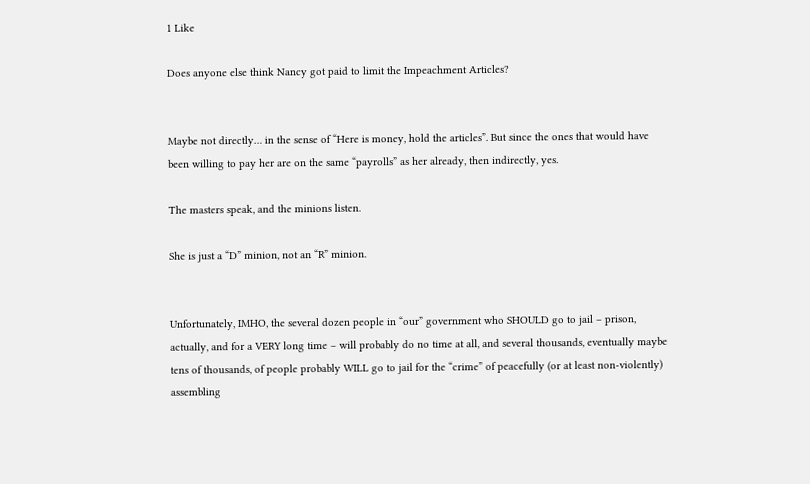1 Like

Does anyone else think Nancy got paid to limit the Impeachment Articles?


Maybe not directly… in the sense of “Here is money, hold the articles”. But since the ones that would have been willing to pay her are on the same “payrolls” as her already, then indirectly, yes.

The masters speak, and the minions listen.

She is just a “D” minion, not an “R” minion.


Unfortunately, IMHO, the several dozen people in “our” government who SHOULD go to jail – prison, actually, and for a VERY long time – will probably do no time at all, and several thousands, eventually maybe tens of thousands, of people probably WILL go to jail for the “crime” of peacefully (or at least non-violently) assembling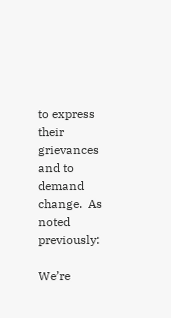to express their grievances and to demand change.  As noted previously:

We’re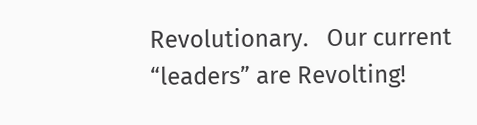Revolutionary.   Our current “leaders” are Revolting!